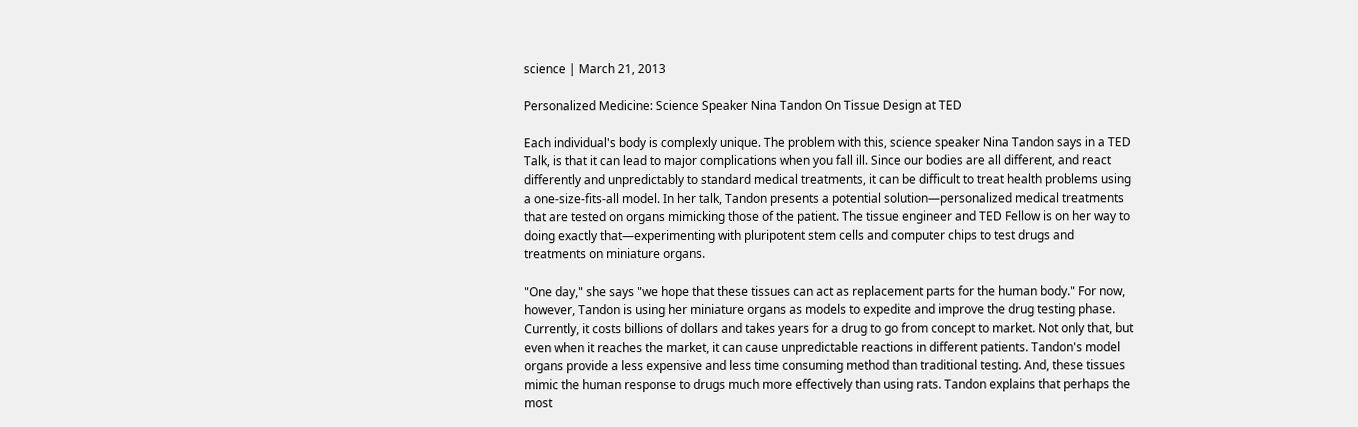science | March 21, 2013

Personalized Medicine: Science Speaker Nina Tandon On Tissue Design at TED

Each individual's body is complexly unique. The problem with this, science speaker Nina Tandon says in a TED Talk, is that it can lead to major complications when you fall ill. Since our bodies are all different, and react differently and unpredictably to standard medical treatments, it can be difficult to treat health problems using a one-size-fits-all model. In her talk, Tandon presents a potential solution—personalized medical treatments that are tested on organs mimicking those of the patient. The tissue engineer and TED Fellow is on her way to doing exactly that—experimenting with pluripotent stem cells and computer chips to test drugs and treatments on miniature organs.

"One day," she says "we hope that these tissues can act as replacement parts for the human body." For now, however, Tandon is using her miniature organs as models to expedite and improve the drug testing phase. Currently, it costs billions of dollars and takes years for a drug to go from concept to market. Not only that, but even when it reaches the market, it can cause unpredictable reactions in different patients. Tandon's model organs provide a less expensive and less time consuming method than traditional testing. And, these tissues mimic the human response to drugs much more effectively than using rats. Tandon explains that perhaps the most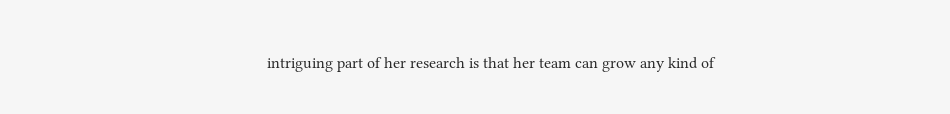intriguing part of her research is that her team can grow any kind of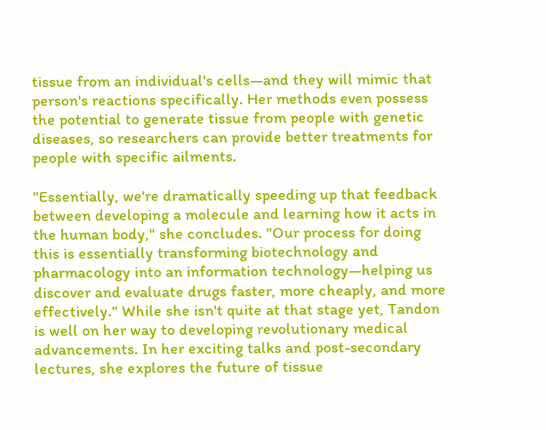tissue from an individual's cells—and they will mimic that person's reactions specifically. Her methods even possess the potential to generate tissue from people with genetic diseases, so researchers can provide better treatments for people with specific ailments.

"Essentially, we're dramatically speeding up that feedback between developing a molecule and learning how it acts in the human body," she concludes. "Our process for doing this is essentially transforming biotechnology and pharmacology into an information technology—helping us discover and evaluate drugs faster, more cheaply, and more effectively." While she isn't quite at that stage yet, Tandon is well on her way to developing revolutionary medical advancements. In her exciting talks and post-secondary lectures, she explores the future of tissue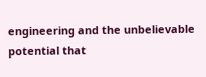engineering and the unbelievable potential that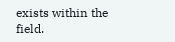exists within the field.